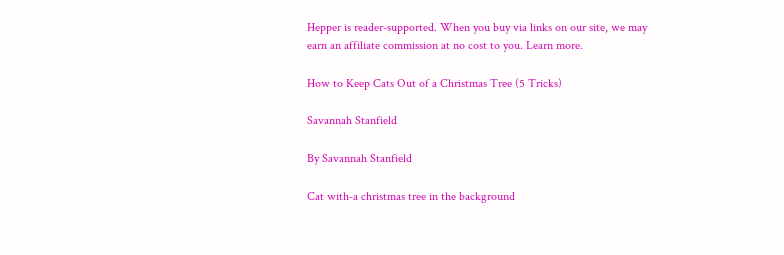Hepper is reader-supported. When you buy via links on our site, we may earn an affiliate commission at no cost to you. Learn more.

How to Keep Cats Out of a Christmas Tree (5 Tricks)

Savannah Stanfield

By Savannah Stanfield

Cat with-a christmas tree in the background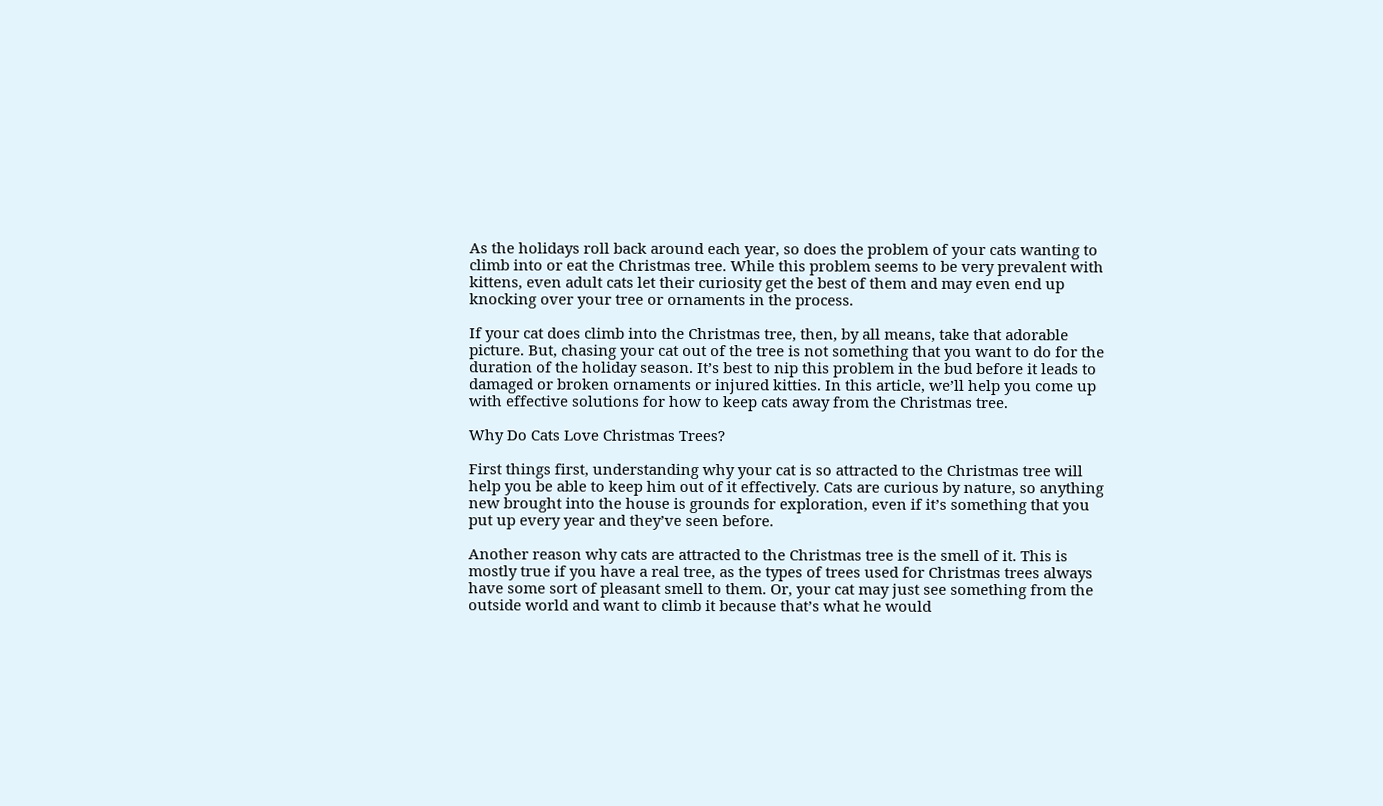As the holidays roll back around each year, so does the problem of your cats wanting to climb into or eat the Christmas tree. While this problem seems to be very prevalent with kittens, even adult cats let their curiosity get the best of them and may even end up knocking over your tree or ornaments in the process.

If your cat does climb into the Christmas tree, then, by all means, take that adorable picture. But, chasing your cat out of the tree is not something that you want to do for the duration of the holiday season. It’s best to nip this problem in the bud before it leads to damaged or broken ornaments or injured kitties. In this article, we’ll help you come up with effective solutions for how to keep cats away from the Christmas tree.

Why Do Cats Love Christmas Trees?

First things first, understanding why your cat is so attracted to the Christmas tree will help you be able to keep him out of it effectively. Cats are curious by nature, so anything new brought into the house is grounds for exploration, even if it’s something that you put up every year and they’ve seen before.

Another reason why cats are attracted to the Christmas tree is the smell of it. This is mostly true if you have a real tree, as the types of trees used for Christmas trees always have some sort of pleasant smell to them. Or, your cat may just see something from the outside world and want to climb it because that’s what he would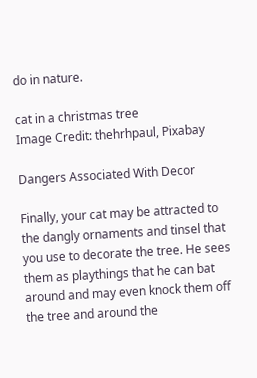do in nature.

cat in a christmas tree
Image Credit: thehrhpaul, Pixabay

Dangers Associated With Decor

Finally, your cat may be attracted to the dangly ornaments and tinsel that you use to decorate the tree. He sees them as playthings that he can bat around and may even knock them off the tree and around the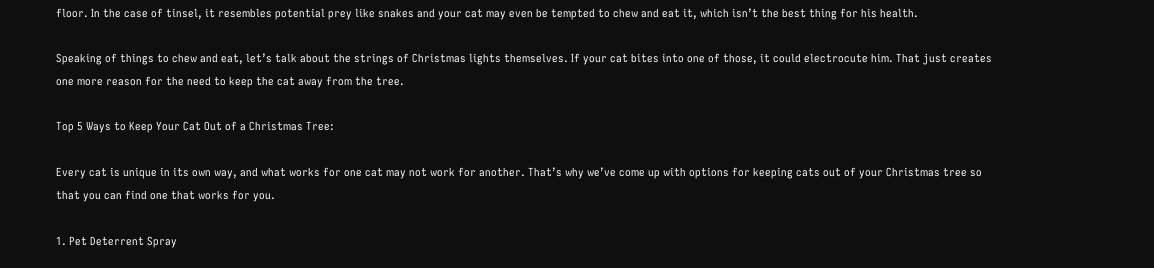floor. In the case of tinsel, it resembles potential prey like snakes and your cat may even be tempted to chew and eat it, which isn’t the best thing for his health.

Speaking of things to chew and eat, let’s talk about the strings of Christmas lights themselves. If your cat bites into one of those, it could electrocute him. That just creates one more reason for the need to keep the cat away from the tree.

Top 5 Ways to Keep Your Cat Out of a Christmas Tree:

Every cat is unique in its own way, and what works for one cat may not work for another. That’s why we’ve come up with options for keeping cats out of your Christmas tree so that you can find one that works for you.

1. Pet Deterrent Spray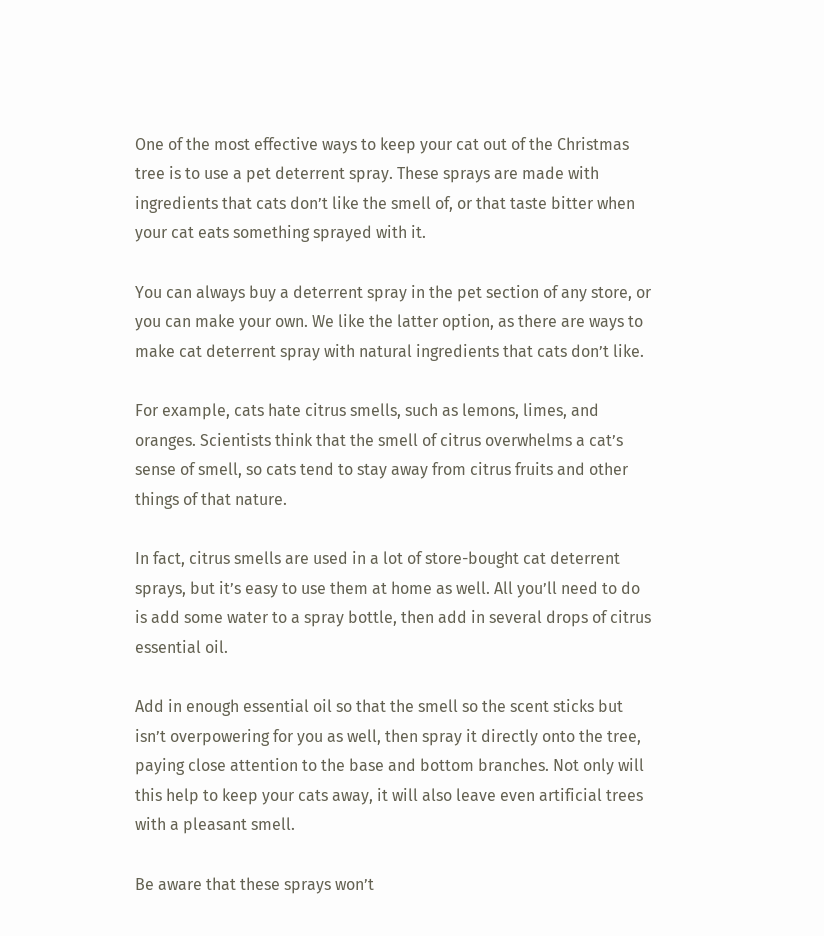One of the most effective ways to keep your cat out of the Christmas tree is to use a pet deterrent spray. These sprays are made with ingredients that cats don’t like the smell of, or that taste bitter when your cat eats something sprayed with it.

You can always buy a deterrent spray in the pet section of any store, or you can make your own. We like the latter option, as there are ways to make cat deterrent spray with natural ingredients that cats don’t like.

For example, cats hate citrus smells, such as lemons, limes, and oranges. Scientists think that the smell of citrus overwhelms a cat’s sense of smell, so cats tend to stay away from citrus fruits and other things of that nature.

In fact, citrus smells are used in a lot of store-bought cat deterrent sprays, but it’s easy to use them at home as well. All you’ll need to do is add some water to a spray bottle, then add in several drops of citrus essential oil.

Add in enough essential oil so that the smell so the scent sticks but isn’t overpowering for you as well, then spray it directly onto the tree, paying close attention to the base and bottom branches. Not only will this help to keep your cats away, it will also leave even artificial trees with a pleasant smell.

Be aware that these sprays won’t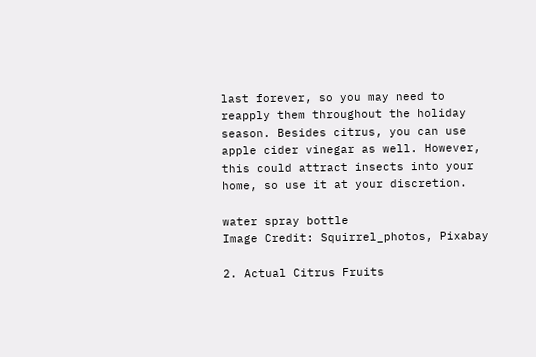last forever, so you may need to reapply them throughout the holiday season. Besides citrus, you can use apple cider vinegar as well. However, this could attract insects into your home, so use it at your discretion.

water spray bottle
Image Credit: Squirrel_photos, Pixabay

2. Actual Citrus Fruits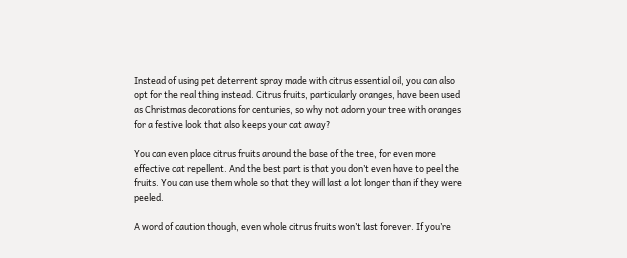Instead of using pet deterrent spray made with citrus essential oil, you can also opt for the real thing instead. Citrus fruits, particularly oranges, have been used as Christmas decorations for centuries, so why not adorn your tree with oranges for a festive look that also keeps your cat away?

You can even place citrus fruits around the base of the tree, for even more effective cat repellent. And the best part is that you don’t even have to peel the fruits. You can use them whole so that they will last a lot longer than if they were peeled.

A word of caution though, even whole citrus fruits won’t last forever. If you’re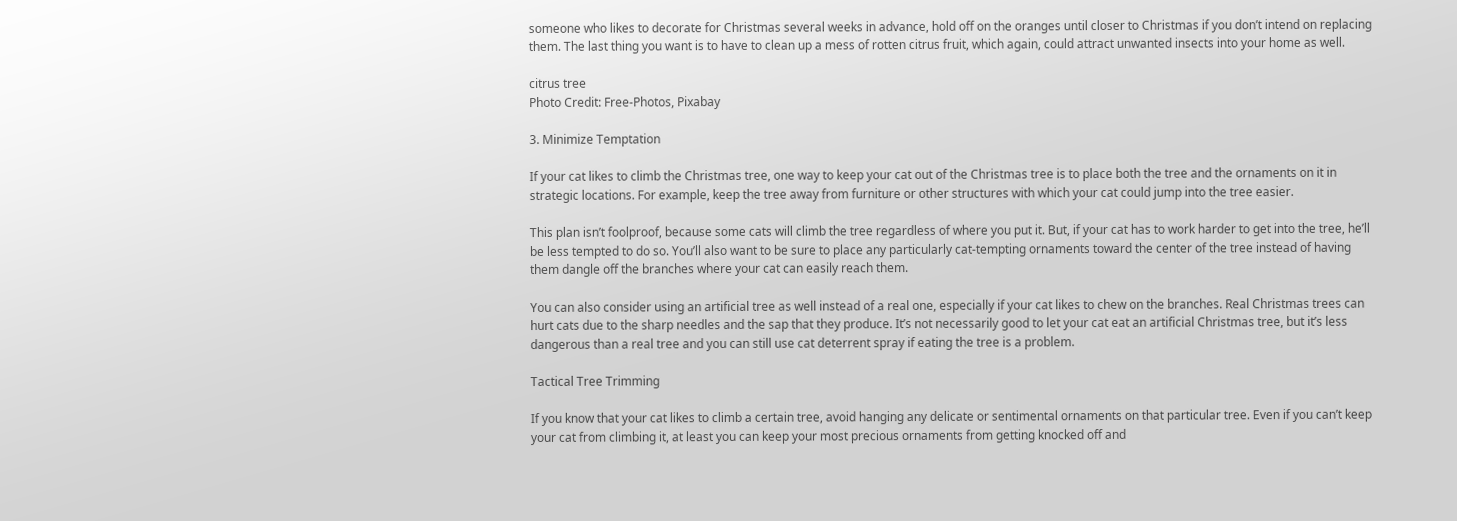someone who likes to decorate for Christmas several weeks in advance, hold off on the oranges until closer to Christmas if you don’t intend on replacing them. The last thing you want is to have to clean up a mess of rotten citrus fruit, which again, could attract unwanted insects into your home as well.

citrus tree
Photo Credit: Free-Photos, Pixabay

3. Minimize Temptation

If your cat likes to climb the Christmas tree, one way to keep your cat out of the Christmas tree is to place both the tree and the ornaments on it in strategic locations. For example, keep the tree away from furniture or other structures with which your cat could jump into the tree easier.

This plan isn’t foolproof, because some cats will climb the tree regardless of where you put it. But, if your cat has to work harder to get into the tree, he’ll be less tempted to do so. You’ll also want to be sure to place any particularly cat-tempting ornaments toward the center of the tree instead of having them dangle off the branches where your cat can easily reach them.

You can also consider using an artificial tree as well instead of a real one, especially if your cat likes to chew on the branches. Real Christmas trees can hurt cats due to the sharp needles and the sap that they produce. It’s not necessarily good to let your cat eat an artificial Christmas tree, but it’s less dangerous than a real tree and you can still use cat deterrent spray if eating the tree is a problem.

Tactical Tree Trimming

If you know that your cat likes to climb a certain tree, avoid hanging any delicate or sentimental ornaments on that particular tree. Even if you can’t keep your cat from climbing it, at least you can keep your most precious ornaments from getting knocked off and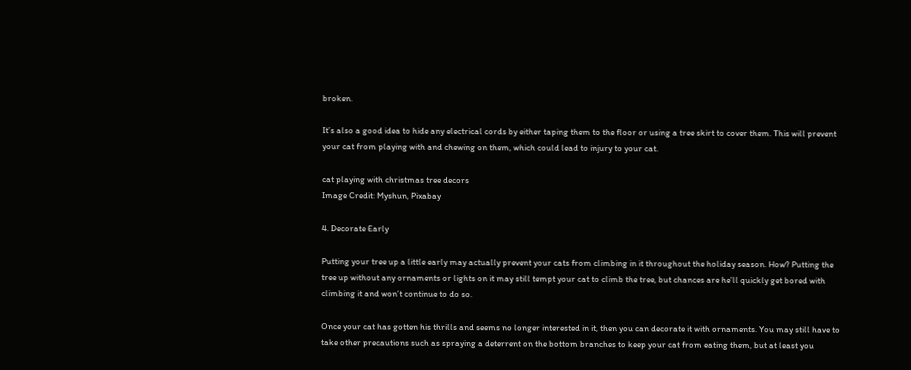broken.

It’s also a good idea to hide any electrical cords by either taping them to the floor or using a tree skirt to cover them. This will prevent your cat from playing with and chewing on them, which could lead to injury to your cat.

cat playing with christmas tree decors
Image Credit: Myshun, Pixabay

4. Decorate Early

Putting your tree up a little early may actually prevent your cats from climbing in it throughout the holiday season. How? Putting the tree up without any ornaments or lights on it may still tempt your cat to climb the tree, but chances are he’ll quickly get bored with climbing it and won’t continue to do so.

Once your cat has gotten his thrills and seems no longer interested in it, then you can decorate it with ornaments. You may still have to take other precautions such as spraying a deterrent on the bottom branches to keep your cat from eating them, but at least you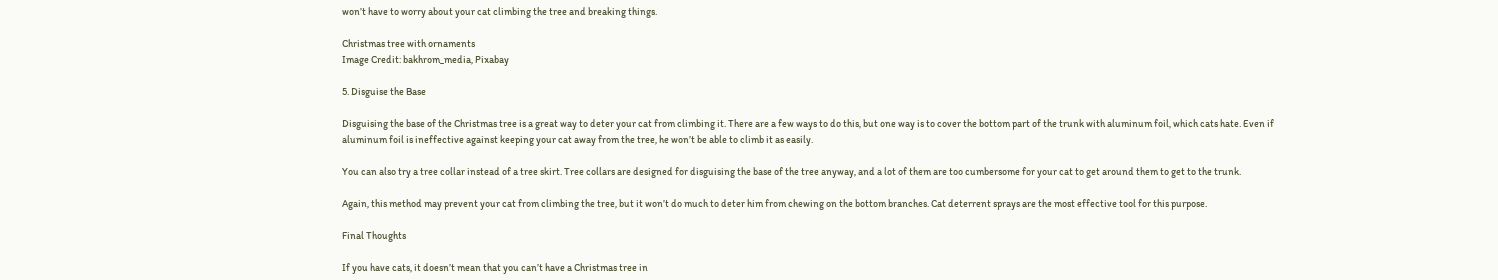won’t have to worry about your cat climbing the tree and breaking things.

Christmas tree with ornaments
Image Credit: bakhrom_media, Pixabay

5. Disguise the Base

Disguising the base of the Christmas tree is a great way to deter your cat from climbing it. There are a few ways to do this, but one way is to cover the bottom part of the trunk with aluminum foil, which cats hate. Even if aluminum foil is ineffective against keeping your cat away from the tree, he won’t be able to climb it as easily.

You can also try a tree collar instead of a tree skirt. Tree collars are designed for disguising the base of the tree anyway, and a lot of them are too cumbersome for your cat to get around them to get to the trunk.

Again, this method may prevent your cat from climbing the tree, but it won’t do much to deter him from chewing on the bottom branches. Cat deterrent sprays are the most effective tool for this purpose.

Final Thoughts

If you have cats, it doesn’t mean that you can’t have a Christmas tree in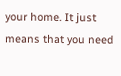your home. It just means that you need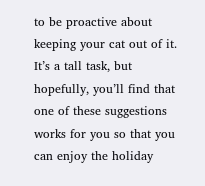to be proactive about keeping your cat out of it. It’s a tall task, but hopefully, you’ll find that one of these suggestions works for you so that you can enjoy the holiday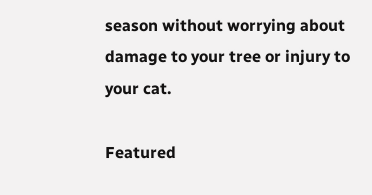season without worrying about damage to your tree or injury to your cat.

Featured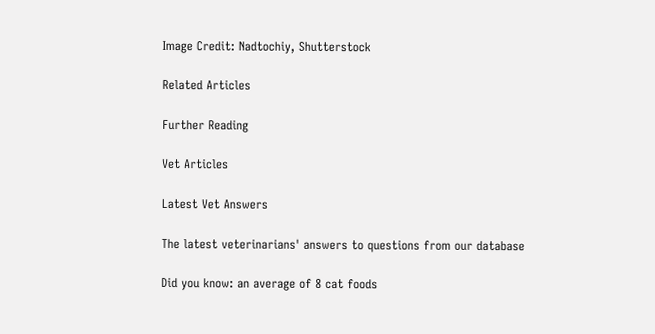Image Credit: Nadtochiy, Shutterstock

Related Articles

Further Reading

Vet Articles

Latest Vet Answers

The latest veterinarians' answers to questions from our database

Did you know: an average of 8 cat foods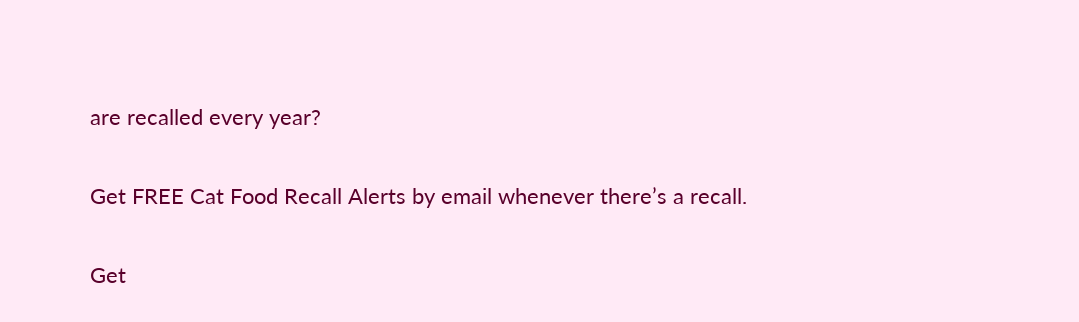are recalled every year?

Get FREE Cat Food Recall Alerts by email whenever there’s a recall.

Get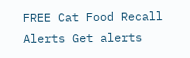FREE Cat Food Recall Alerts Get alerts